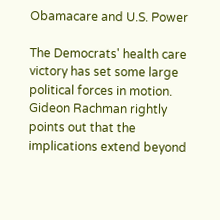Obamacare and U.S. Power

The Democrats' health care victory has set some large political forces in motion. Gideon Rachman rightly points out that the implications extend beyond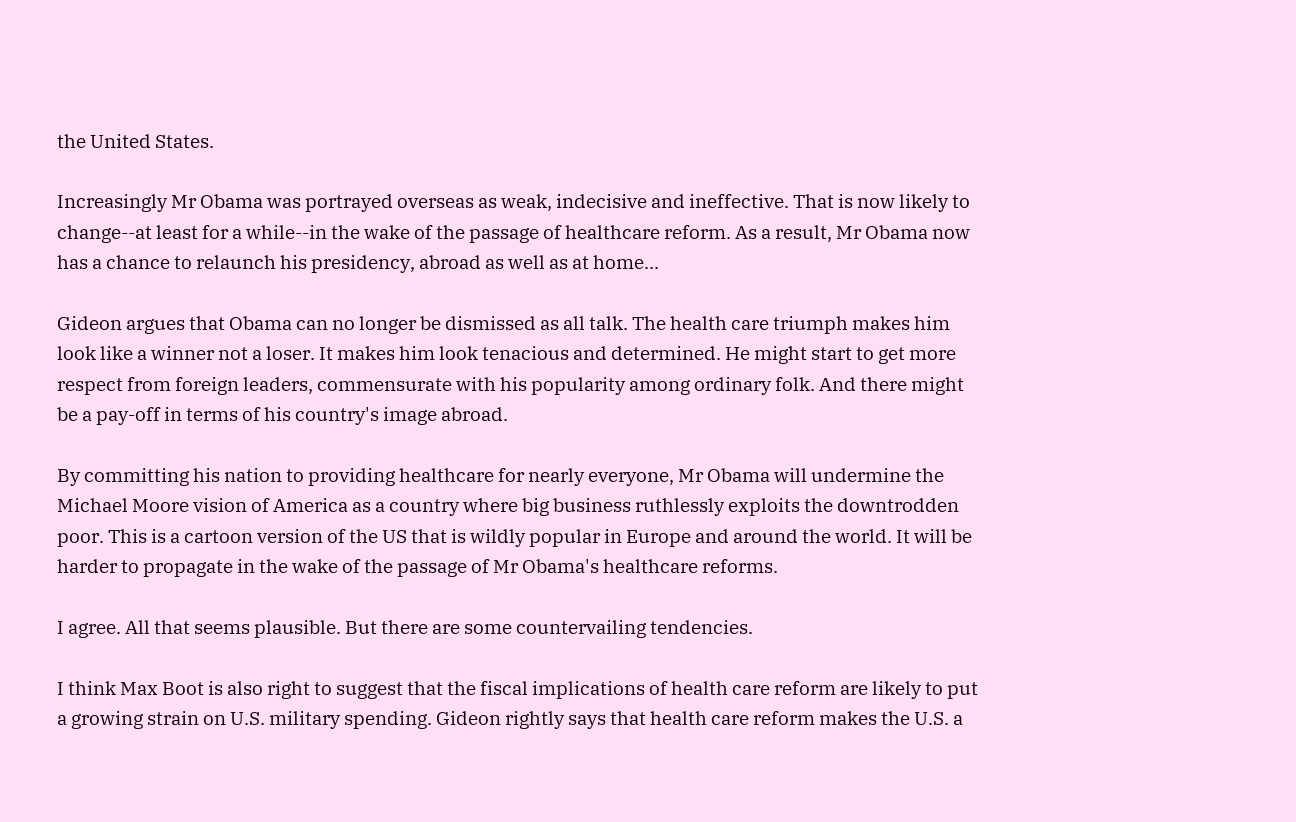the United States.

Increasingly Mr Obama was portrayed overseas as weak, indecisive and ineffective. That is now likely to change--at least for a while--in the wake of the passage of healthcare reform. As a result, Mr Obama now has a chance to relaunch his presidency, abroad as well as at home...

Gideon argues that Obama can no longer be dismissed as all talk. The health care triumph makes him look like a winner not a loser. It makes him look tenacious and determined. He might start to get more respect from foreign leaders, commensurate with his popularity among ordinary folk. And there might be a pay-off in terms of his country's image abroad.

By committing his nation to providing healthcare for nearly everyone, Mr Obama will undermine the Michael Moore vision of America as a country where big business ruthlessly exploits the downtrodden poor. This is a cartoon version of the US that is wildly popular in Europe and around the world. It will be harder to propagate in the wake of the passage of Mr Obama's healthcare reforms.

I agree. All that seems plausible. But there are some countervailing tendencies.

I think Max Boot is also right to suggest that the fiscal implications of health care reform are likely to put a growing strain on U.S. military spending. Gideon rightly says that health care reform makes the U.S. a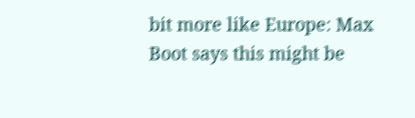bit more like Europe: Max Boot says this might be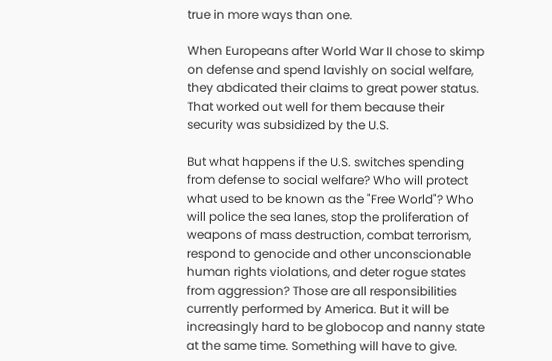true in more ways than one.

When Europeans after World War II chose to skimp on defense and spend lavishly on social welfare, they abdicated their claims to great power status. That worked out well for them because their security was subsidized by the U.S.

But what happens if the U.S. switches spending from defense to social welfare? Who will protect what used to be known as the "Free World"? Who will police the sea lanes, stop the proliferation of weapons of mass destruction, combat terrorism, respond to genocide and other unconscionable human rights violations, and deter rogue states from aggression? Those are all responsibilities currently performed by America. But it will be increasingly hard to be globocop and nanny state at the same time. Something will have to give.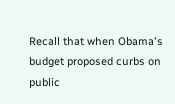Recall that when Obama's budget proposed curbs on public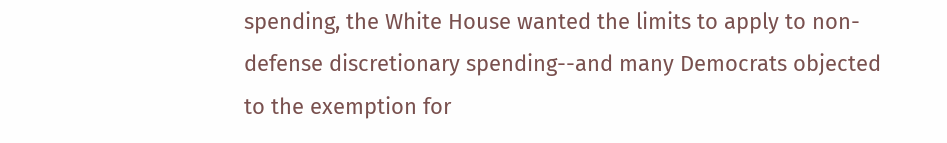spending, the White House wanted the limits to apply to non-defense discretionary spending--and many Democrats objected to the exemption for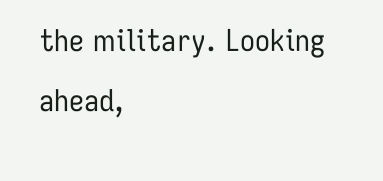the military. Looking ahead,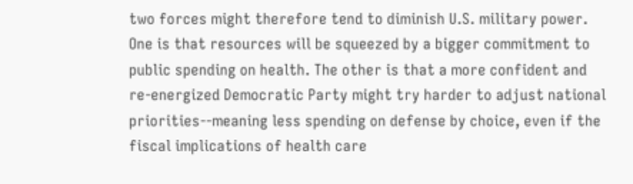two forces might therefore tend to diminish U.S. military power. One is that resources will be squeezed by a bigger commitment to public spending on health. The other is that a more confident and re-energized Democratic Party might try harder to adjust national priorities--meaning less spending on defense by choice, even if the fiscal implications of health care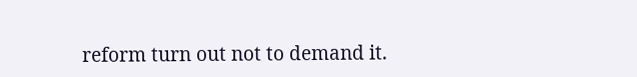reform turn out not to demand it.